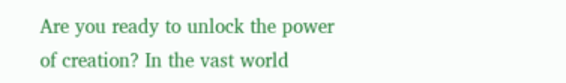Are you ready to unlock the power of creation? In the vast world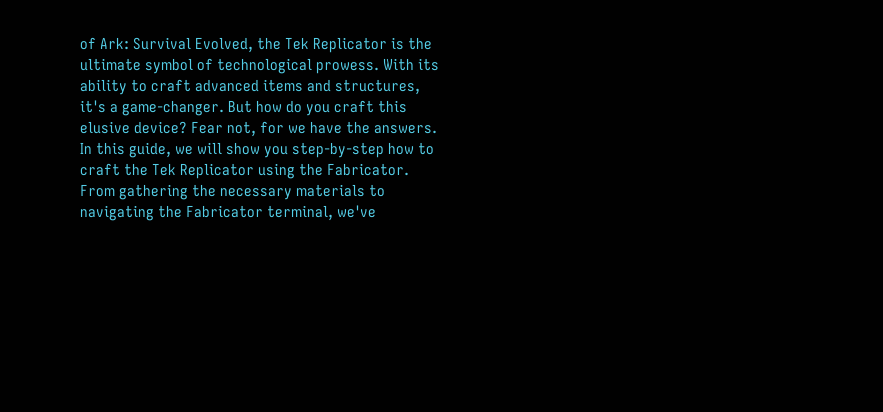of Ark: Survival Evolved, the Tek Replicator is the ultimate symbol of technological prowess. With its ability to craft advanced items and structures, it's a game-changer. But how do you craft this elusive device? Fear not, for we have the answers. In this guide, we will show you step-by-step how to craft the Tek Replicator using the Fabricator. From gathering the necessary materials to navigating the Fabricator terminal, we've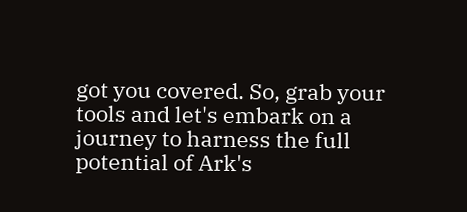got you covered. So, grab your tools and let's embark on a journey to harness the full potential of Ark's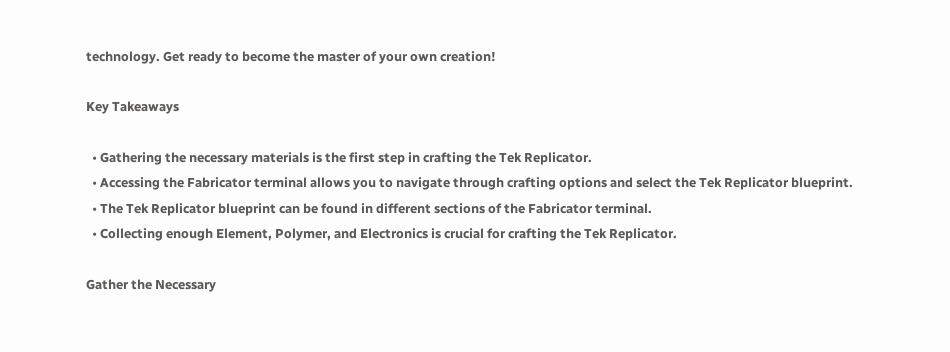technology. Get ready to become the master of your own creation!

Key Takeaways

  • Gathering the necessary materials is the first step in crafting the Tek Replicator.
  • Accessing the Fabricator terminal allows you to navigate through crafting options and select the Tek Replicator blueprint.
  • The Tek Replicator blueprint can be found in different sections of the Fabricator terminal.
  • Collecting enough Element, Polymer, and Electronics is crucial for crafting the Tek Replicator.

Gather the Necessary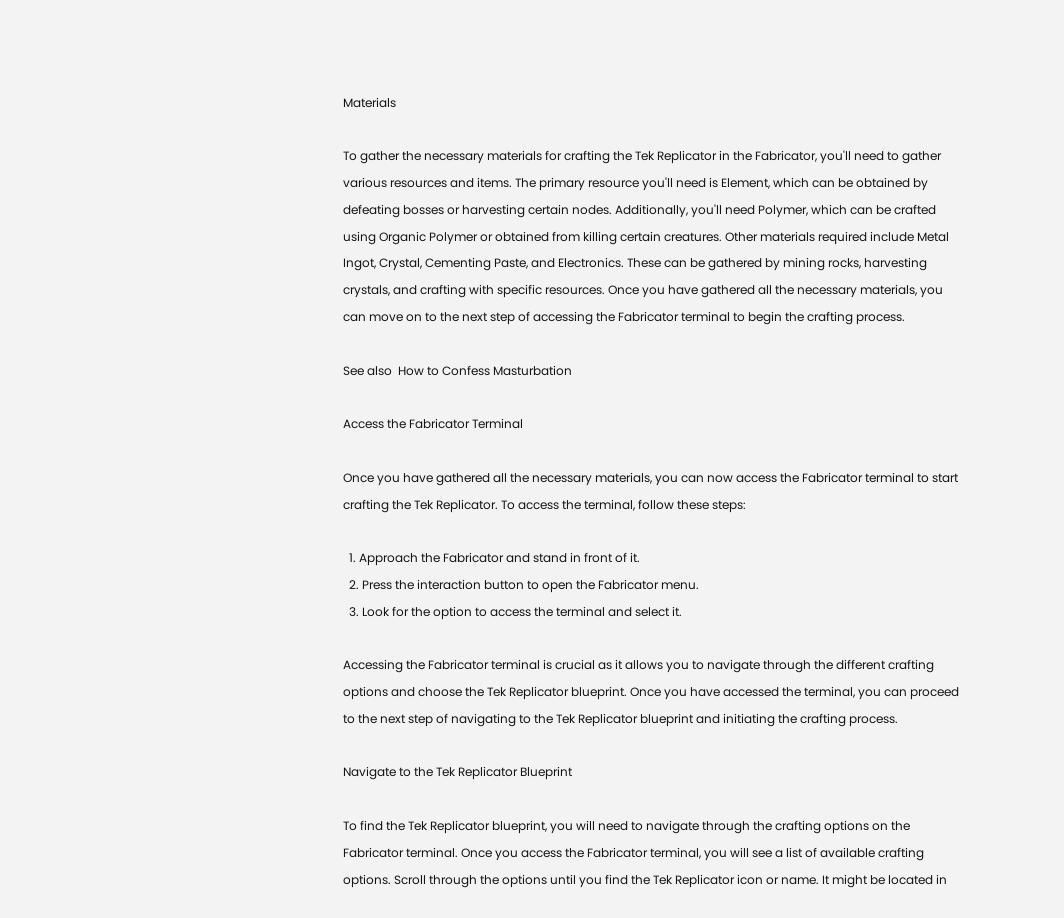Materials

To gather the necessary materials for crafting the Tek Replicator in the Fabricator, you'll need to gather various resources and items. The primary resource you'll need is Element, which can be obtained by defeating bosses or harvesting certain nodes. Additionally, you'll need Polymer, which can be crafted using Organic Polymer or obtained from killing certain creatures. Other materials required include Metal Ingot, Crystal, Cementing Paste, and Electronics. These can be gathered by mining rocks, harvesting crystals, and crafting with specific resources. Once you have gathered all the necessary materials, you can move on to the next step of accessing the Fabricator terminal to begin the crafting process.

See also  How to Confess Masturbation

Access the Fabricator Terminal

Once you have gathered all the necessary materials, you can now access the Fabricator terminal to start crafting the Tek Replicator. To access the terminal, follow these steps:

  1. Approach the Fabricator and stand in front of it.
  2. Press the interaction button to open the Fabricator menu.
  3. Look for the option to access the terminal and select it.

Accessing the Fabricator terminal is crucial as it allows you to navigate through the different crafting options and choose the Tek Replicator blueprint. Once you have accessed the terminal, you can proceed to the next step of navigating to the Tek Replicator blueprint and initiating the crafting process.

Navigate to the Tek Replicator Blueprint

To find the Tek Replicator blueprint, you will need to navigate through the crafting options on the Fabricator terminal. Once you access the Fabricator terminal, you will see a list of available crafting options. Scroll through the options until you find the Tek Replicator icon or name. It might be located in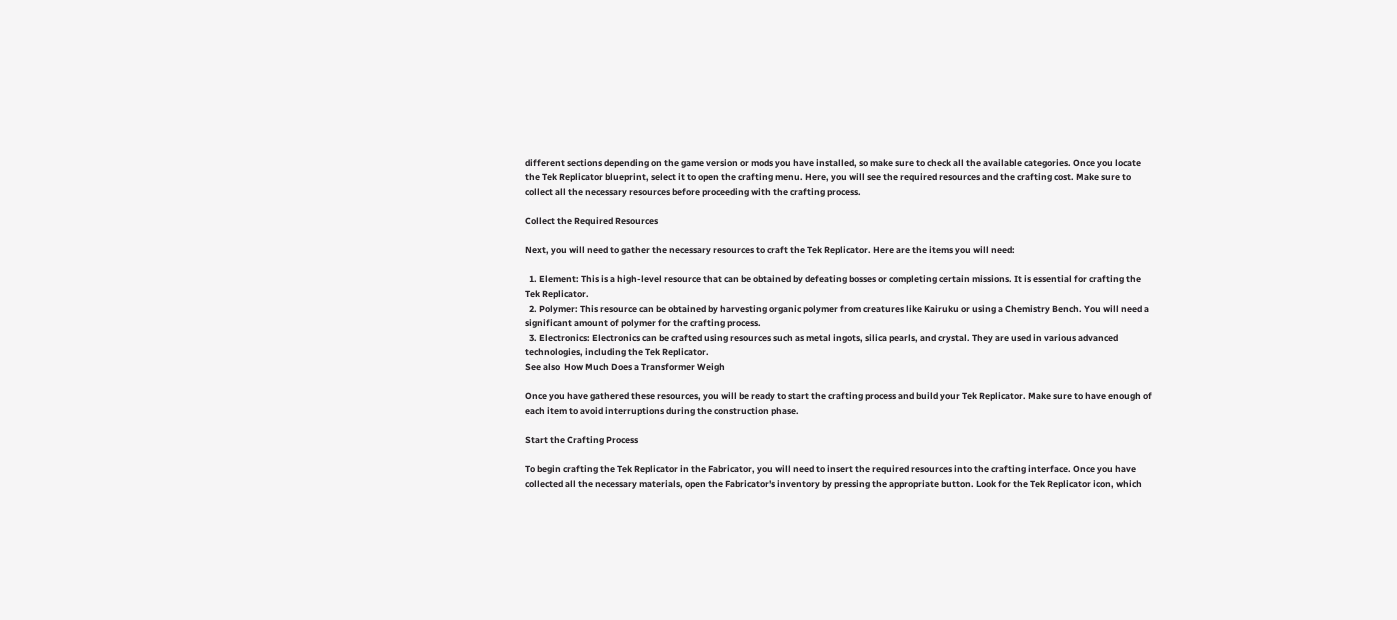different sections depending on the game version or mods you have installed, so make sure to check all the available categories. Once you locate the Tek Replicator blueprint, select it to open the crafting menu. Here, you will see the required resources and the crafting cost. Make sure to collect all the necessary resources before proceeding with the crafting process.

Collect the Required Resources

Next, you will need to gather the necessary resources to craft the Tek Replicator. Here are the items you will need:

  1. Element: This is a high-level resource that can be obtained by defeating bosses or completing certain missions. It is essential for crafting the Tek Replicator.
  2. Polymer: This resource can be obtained by harvesting organic polymer from creatures like Kairuku or using a Chemistry Bench. You will need a significant amount of polymer for the crafting process.
  3. Electronics: Electronics can be crafted using resources such as metal ingots, silica pearls, and crystal. They are used in various advanced technologies, including the Tek Replicator.
See also  How Much Does a Transformer Weigh

Once you have gathered these resources, you will be ready to start the crafting process and build your Tek Replicator. Make sure to have enough of each item to avoid interruptions during the construction phase.

Start the Crafting Process

To begin crafting the Tek Replicator in the Fabricator, you will need to insert the required resources into the crafting interface. Once you have collected all the necessary materials, open the Fabricator's inventory by pressing the appropriate button. Look for the Tek Replicator icon, which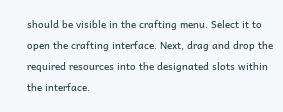should be visible in the crafting menu. Select it to open the crafting interface. Next, drag and drop the required resources into the designated slots within the interface.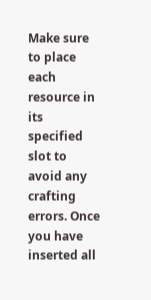Make sure to place each resource in its specified slot to avoid any crafting errors. Once you have inserted all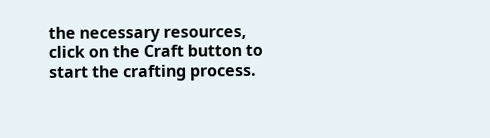the necessary resources, click on the Craft button to start the crafting process.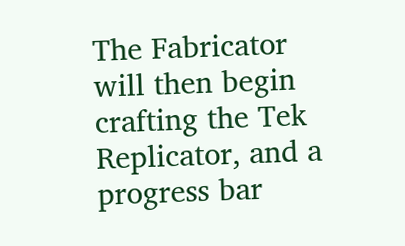The Fabricator will then begin crafting the Tek Replicator, and a progress bar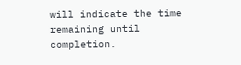will indicate the time remaining until completion.